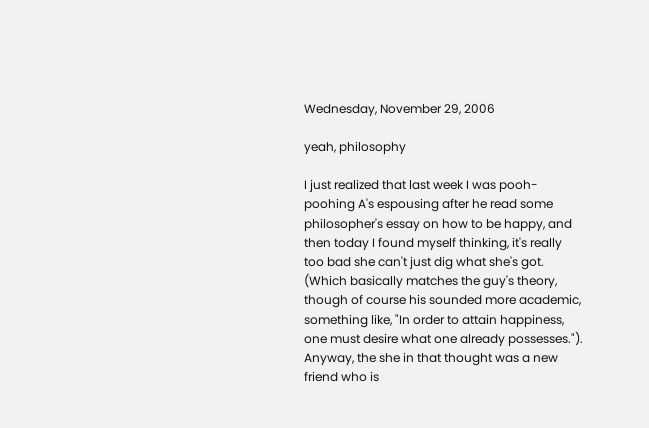Wednesday, November 29, 2006

yeah, philosophy

I just realized that last week I was pooh-poohing A's espousing after he read some philosopher's essay on how to be happy, and then today I found myself thinking, it's really too bad she can't just dig what she's got. (Which basically matches the guy's theory, though of course his sounded more academic, something like, "In order to attain happiness, one must desire what one already possesses."). Anyway, the she in that thought was a new friend who is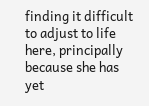finding it difficult to adjust to life here, principally because she has yet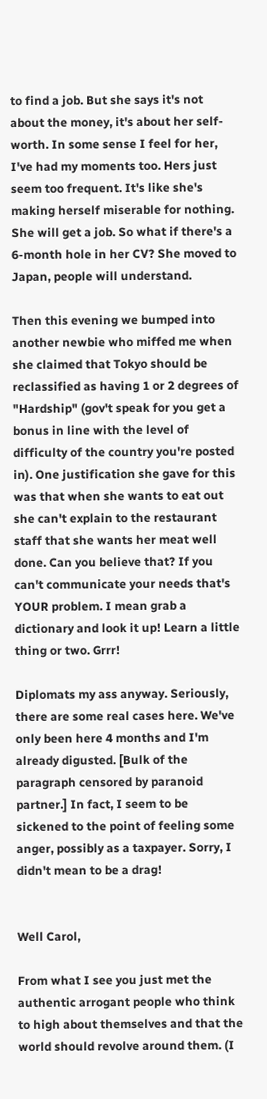to find a job. But she says it's not about the money, it's about her self-worth. In some sense I feel for her, I've had my moments too. Hers just seem too frequent. It's like she's making herself miserable for nothing. She will get a job. So what if there's a 6-month hole in her CV? She moved to Japan, people will understand.

Then this evening we bumped into another newbie who miffed me when she claimed that Tokyo should be reclassified as having 1 or 2 degrees of "Hardship" (gov't speak for you get a bonus in line with the level of difficulty of the country you're posted in). One justification she gave for this was that when she wants to eat out she can't explain to the restaurant staff that she wants her meat well done. Can you believe that? If you can't communicate your needs that's YOUR problem. I mean grab a dictionary and look it up! Learn a little thing or two. Grrr!

Diplomats my ass anyway. Seriously, there are some real cases here. We've only been here 4 months and I'm already digusted. [Bulk of the paragraph censored by paranoid partner.] In fact, I seem to be sickened to the point of feeling some anger, possibly as a taxpayer. Sorry, I didn't mean to be a drag!


Well Carol,

From what I see you just met the authentic arrogant people who think to high about themselves and that the world should revolve around them. (I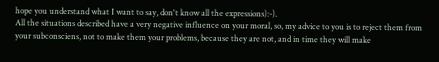hope you understand what I want to say, don't know all the expressions):-).
All the situations described have a very negative influence on your moral, so, my advice to you is to reject them from your subconsciens, not to make them your problems, because they are not, and in time they will make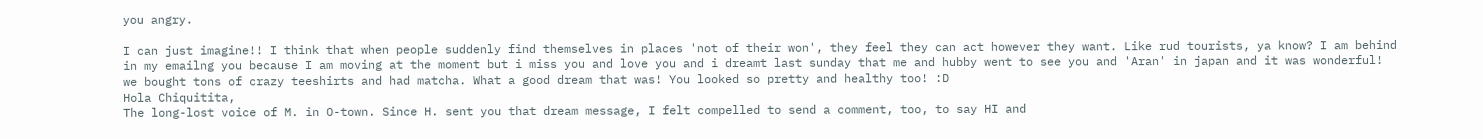you angry.

I can just imagine!! I think that when people suddenly find themselves in places 'not of their won', they feel they can act however they want. Like rud tourists, ya know? I am behind in my emailng you because I am moving at the moment but i miss you and love you and i dreamt last sunday that me and hubby went to see you and 'Aran' in japan and it was wonderful! we bought tons of crazy teeshirts and had matcha. What a good dream that was! You looked so pretty and healthy too! :D
Hola Chiquitita,
The long-lost voice of M. in O-town. Since H. sent you that dream message, I felt compelled to send a comment, too, to say HI and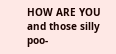HOW ARE YOU and those silly poo-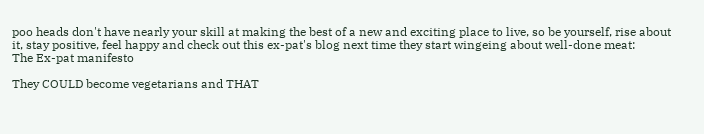poo heads don't have nearly your skill at making the best of a new and exciting place to live, so be yourself, rise about it, stay positive, feel happy and check out this ex-pat's blog next time they start wingeing about well-done meat:
The Ex-pat manifesto

They COULD become vegetarians and THAT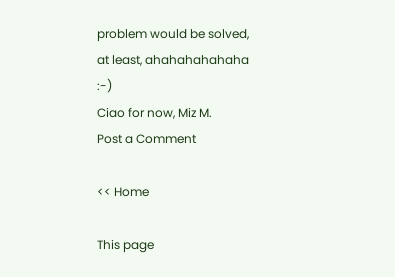problem would be solved, at least, ahahahahahaha :-)
Ciao for now, Miz M.
Post a Comment

<< Home

This page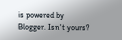is powered by Blogger. Isn't yours?